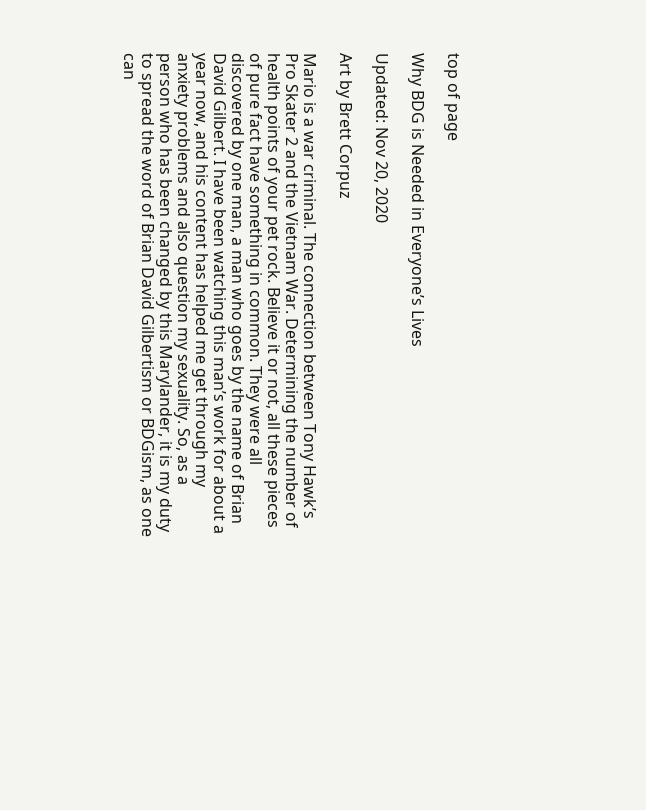top of page

Why BDG is Needed in Everyone’s Lives

Updated: Nov 20, 2020

Art by Brett Corpuz

Mario is a war criminal. The connection between Tony Hawk’s Pro Skater 2 and the Vietnam War. Determining the number of health points of your pet rock. Believe it or not, all these pieces of pure fact have something in common. They were all discovered by one man, a man who goes by the name of Brian David Gilbert. I have been watching this man’s work for about a year now, and his content has helped me get through my anxiety problems and also question my sexuality. So, as a person who has been changed by this Marylander, it is my duty to spread the word of Brian David Gilbertism or BDGism, as one can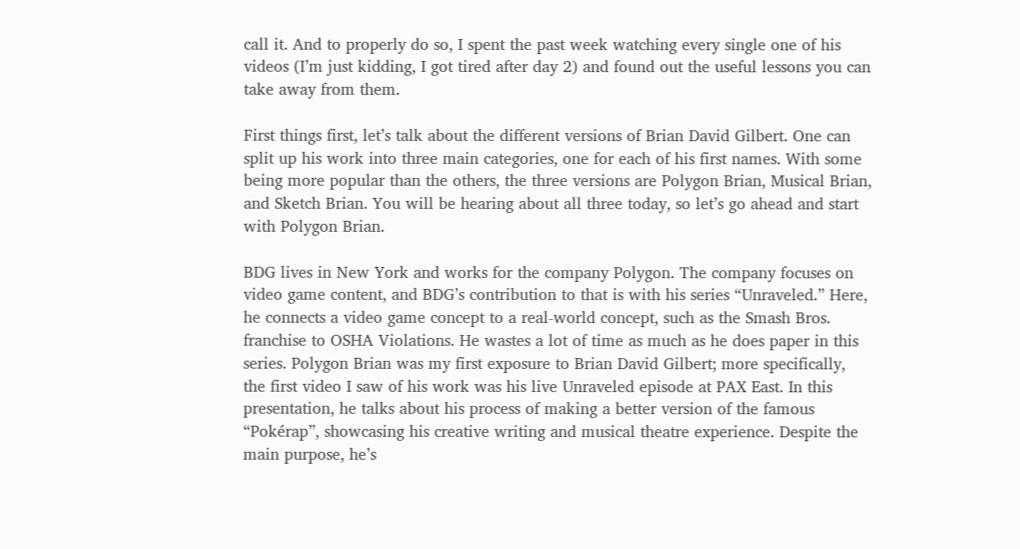call it. And to properly do so, I spent the past week watching every single one of his videos (I’m just kidding, I got tired after day 2) and found out the useful lessons you can take away from them.

First things first, let’s talk about the different versions of Brian David Gilbert. One can split up his work into three main categories, one for each of his first names. With some being more popular than the others, the three versions are Polygon Brian, Musical Brian, and Sketch Brian. You will be hearing about all three today, so let’s go ahead and start with Polygon Brian.

BDG lives in New York and works for the company Polygon. The company focuses on video game content, and BDG’s contribution to that is with his series “Unraveled.” Here, he connects a video game concept to a real-world concept, such as the Smash Bros. franchise to OSHA Violations. He wastes a lot of time as much as he does paper in this series. Polygon Brian was my first exposure to Brian David Gilbert; more specifically, the first video I saw of his work was his live Unraveled episode at PAX East. In this presentation, he talks about his process of making a better version of the famous “Pokérap”, showcasing his creative writing and musical theatre experience. Despite the main purpose, he’s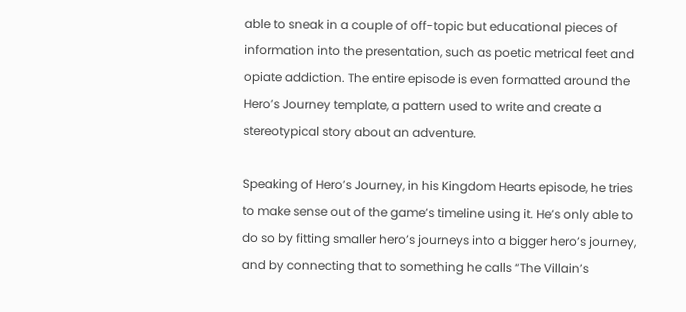able to sneak in a couple of off-topic but educational pieces of information into the presentation, such as poetic metrical feet and opiate addiction. The entire episode is even formatted around the Hero’s Journey template, a pattern used to write and create a stereotypical story about an adventure.

Speaking of Hero’s Journey, in his Kingdom Hearts episode, he tries to make sense out of the game’s timeline using it. He’s only able to do so by fitting smaller hero’s journeys into a bigger hero’s journey, and by connecting that to something he calls “The Villain’s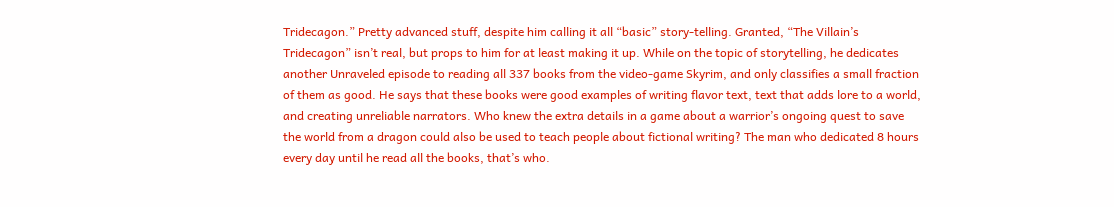Tridecagon.” Pretty advanced stuff, despite him calling it all “basic” story-telling. Granted, “The Villain’s Tridecagon” isn’t real, but props to him for at least making it up. While on the topic of storytelling, he dedicates another Unraveled episode to reading all 337 books from the video-game Skyrim, and only classifies a small fraction of them as good. He says that these books were good examples of writing flavor text, text that adds lore to a world, and creating unreliable narrators. Who knew the extra details in a game about a warrior’s ongoing quest to save the world from a dragon could also be used to teach people about fictional writing? The man who dedicated 8 hours every day until he read all the books, that’s who.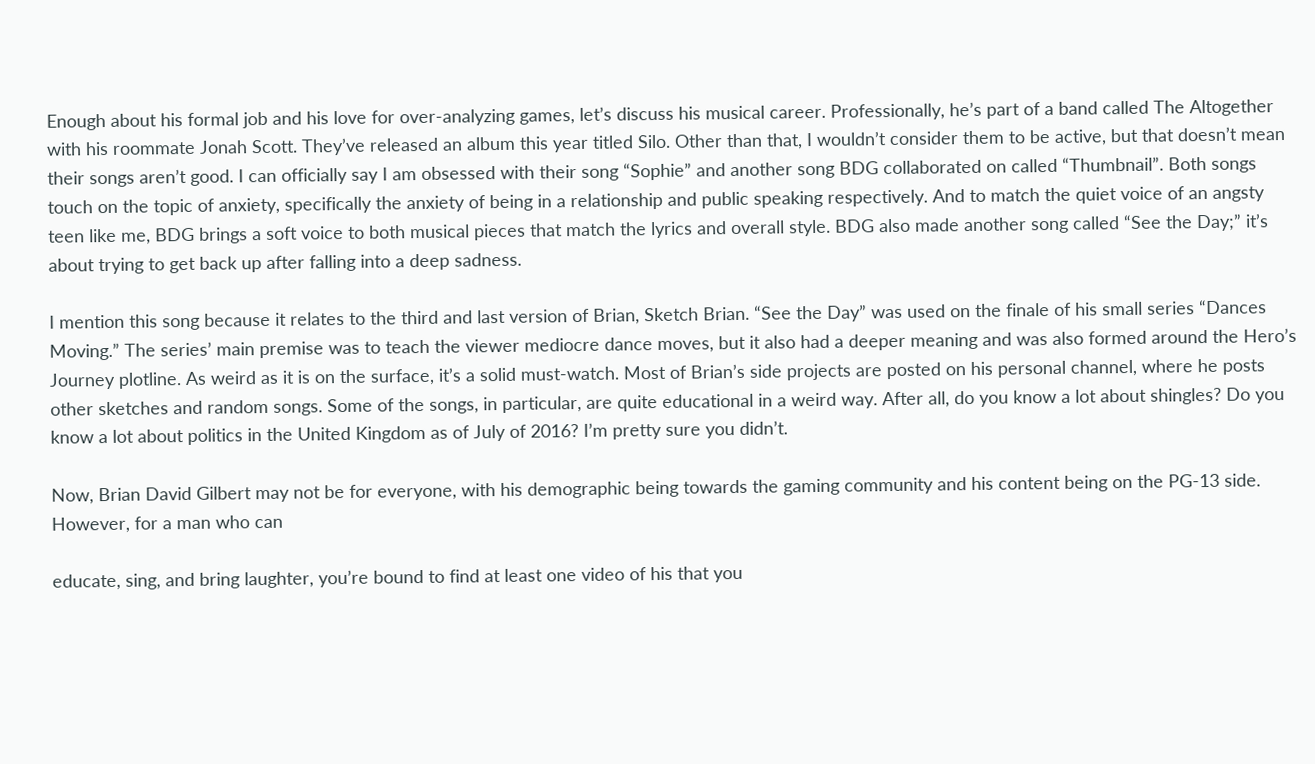Enough about his formal job and his love for over-analyzing games, let’s discuss his musical career. Professionally, he’s part of a band called The Altogether with his roommate Jonah Scott. They’ve released an album this year titled Silo. Other than that, I wouldn’t consider them to be active, but that doesn’t mean their songs aren’t good. I can officially say I am obsessed with their song “Sophie” and another song BDG collaborated on called “Thumbnail”. Both songs touch on the topic of anxiety, specifically the anxiety of being in a relationship and public speaking respectively. And to match the quiet voice of an angsty teen like me, BDG brings a soft voice to both musical pieces that match the lyrics and overall style. BDG also made another song called “See the Day;” it’s about trying to get back up after falling into a deep sadness.

I mention this song because it relates to the third and last version of Brian, Sketch Brian. “See the Day” was used on the finale of his small series “Dances Moving.” The series’ main premise was to teach the viewer mediocre dance moves, but it also had a deeper meaning and was also formed around the Hero’s Journey plotline. As weird as it is on the surface, it’s a solid must-watch. Most of Brian’s side projects are posted on his personal channel, where he posts other sketches and random songs. Some of the songs, in particular, are quite educational in a weird way. After all, do you know a lot about shingles? Do you know a lot about politics in the United Kingdom as of July of 2016? I’m pretty sure you didn’t.

Now, Brian David Gilbert may not be for everyone, with his demographic being towards the gaming community and his content being on the PG-13 side. However, for a man who can

educate, sing, and bring laughter, you’re bound to find at least one video of his that you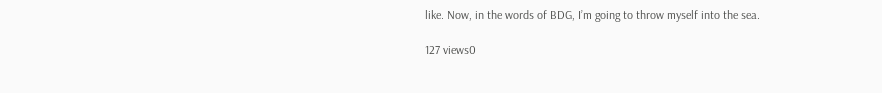like. Now, in the words of BDG, I’m going to throw myself into the sea.

127 views0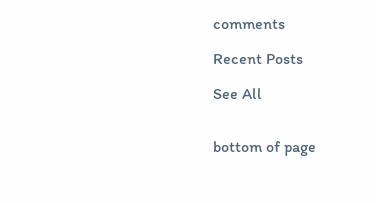comments

Recent Posts

See All


bottom of page